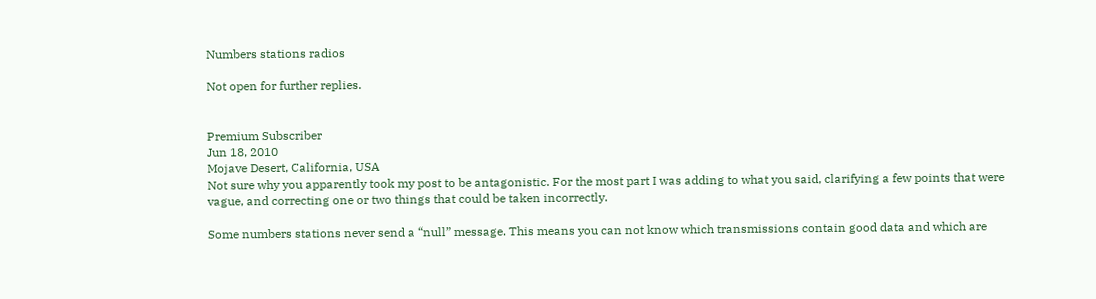Numbers stations radios

Not open for further replies.


Premium Subscriber
Jun 18, 2010
Mojave Desert, California, USA
Not sure why you apparently took my post to be antagonistic. For the most part I was adding to what you said, clarifying a few points that were vague, and correcting one or two things that could be taken incorrectly.

Some numbers stations never send a “null” message. This means you can not know which transmissions contain good data and which are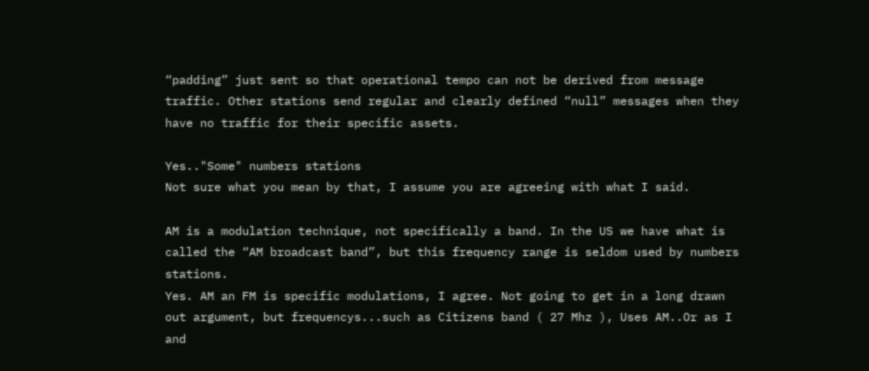“padding” just sent so that operational tempo can not be derived from message traffic. Other stations send regular and clearly defined “null” messages when they have no traffic for their specific assets.

Yes.."Some" numbers stations
Not sure what you mean by that, I assume you are agreeing with what I said.

AM is a modulation technique, not specifically a band. In the US we have what is called the “AM broadcast band”, but this frequency range is seldom used by numbers stations.
Yes. AM an FM is specific modulations, I agree. Not going to get in a long drawn out argument, but frequencys...such as Citizens band ( 27 Mhz ), Uses AM..Or as I and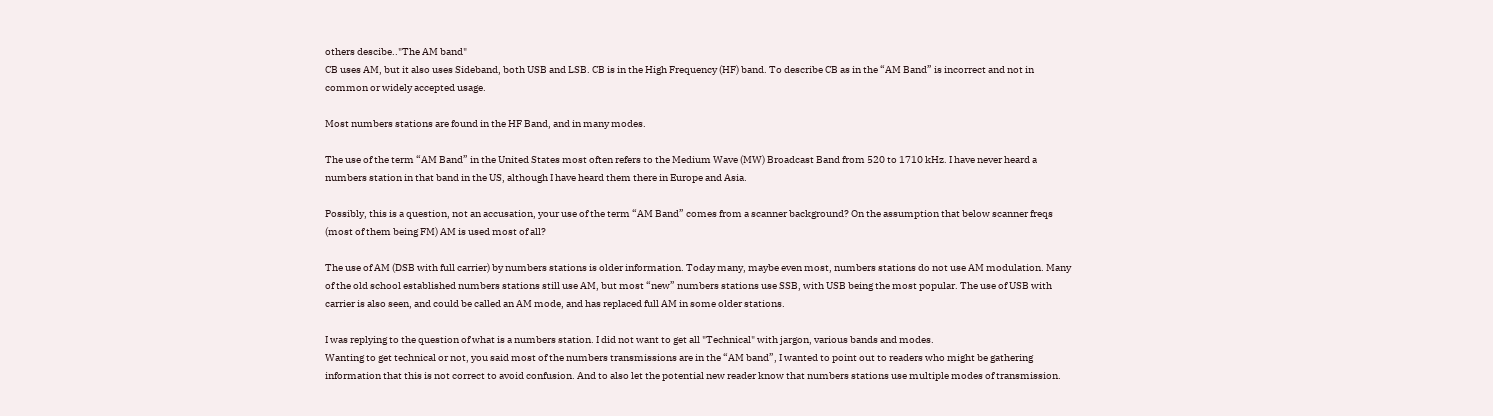others descibe.."The AM band"
CB uses AM, but it also uses Sideband, both USB and LSB. CB is in the High Frequency (HF) band. To describe CB as in the “AM Band” is incorrect and not in common or widely accepted usage.

Most numbers stations are found in the HF Band, and in many modes.

The use of the term “AM Band” in the United States most often refers to the Medium Wave (MW) Broadcast Band from 520 to 1710 kHz. I have never heard a numbers station in that band in the US, although I have heard them there in Europe and Asia.

Possibly, this is a question, not an accusation, your use of the term “AM Band” comes from a scanner background? On the assumption that below scanner freqs (most of them being FM) AM is used most of all?

The use of AM (DSB with full carrier) by numbers stations is older information. Today many, maybe even most, numbers stations do not use AM modulation. Many of the old school established numbers stations still use AM, but most “new” numbers stations use SSB, with USB being the most popular. The use of USB with carrier is also seen, and could be called an AM mode, and has replaced full AM in some older stations.

I was replying to the question of what is a numbers station. I did not want to get all "Technical" with jargon, various bands and modes.
Wanting to get technical or not, you said most of the numbers transmissions are in the “AM band”, I wanted to point out to readers who might be gathering information that this is not correct to avoid confusion. And to also let the potential new reader know that numbers stations use multiple modes of transmission.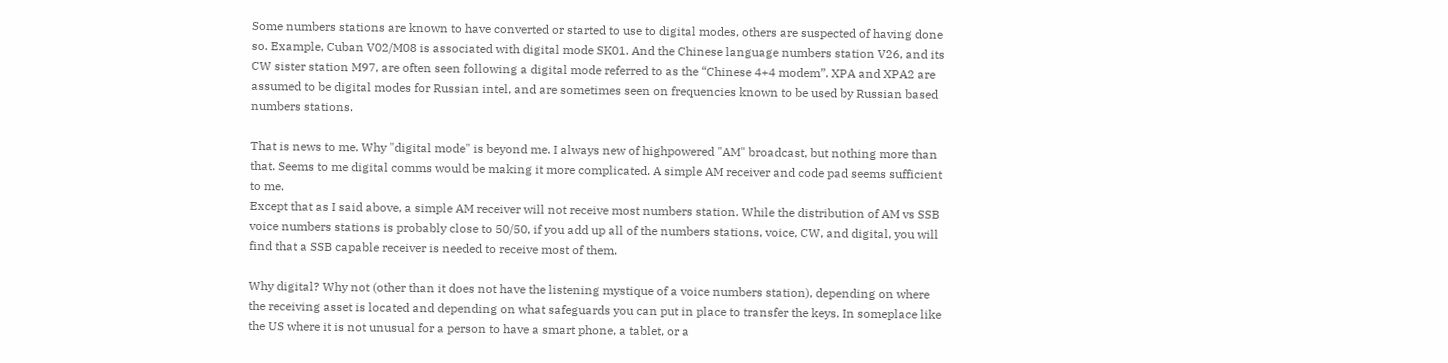Some numbers stations are known to have converted or started to use to digital modes, others are suspected of having done so. Example, Cuban V02/M08 is associated with digital mode SK01. And the Chinese language numbers station V26, and its CW sister station M97, are often seen following a digital mode referred to as the “Chinese 4+4 modem”. XPA and XPA2 are assumed to be digital modes for Russian intel, and are sometimes seen on frequencies known to be used by Russian based numbers stations.

That is news to me. Why "digital mode" is beyond me. I always new of highpowered "AM" broadcast, but nothing more than that. Seems to me digital comms would be making it more complicated. A simple AM receiver and code pad seems sufficient to me.
Except that as I said above, a simple AM receiver will not receive most numbers station. While the distribution of AM vs SSB voice numbers stations is probably close to 50/50, if you add up all of the numbers stations, voice, CW, and digital, you will find that a SSB capable receiver is needed to receive most of them.

Why digital? Why not (other than it does not have the listening mystique of a voice numbers station), depending on where the receiving asset is located and depending on what safeguards you can put in place to transfer the keys. In someplace like the US where it is not unusual for a person to have a smart phone, a tablet, or a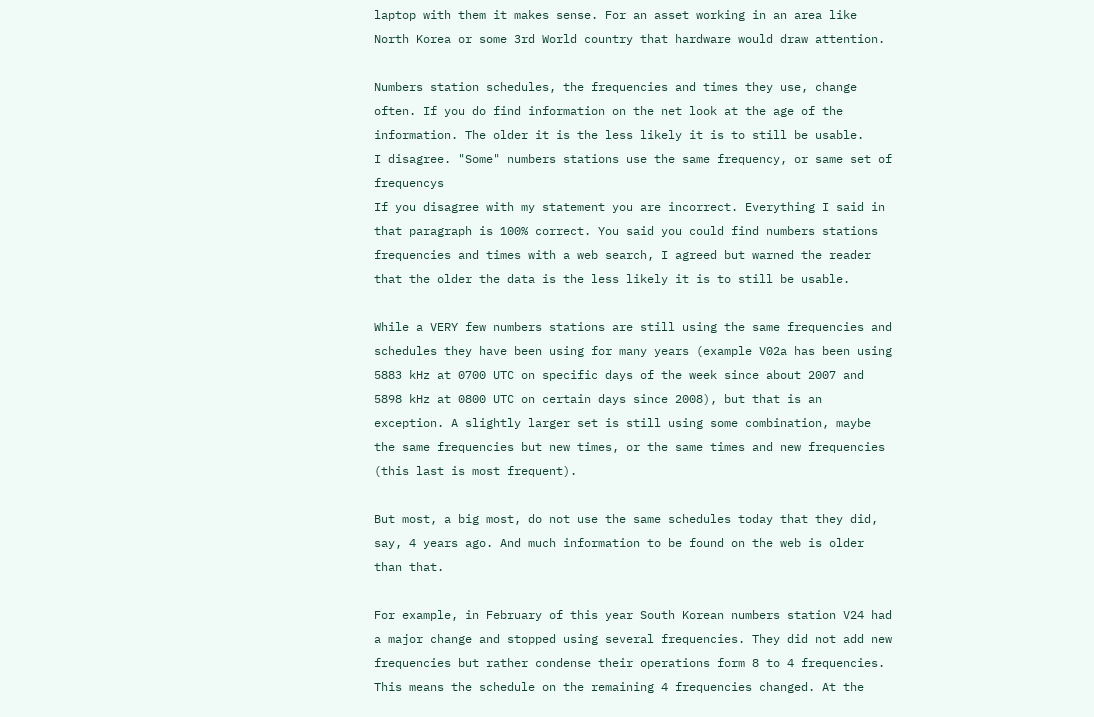laptop with them it makes sense. For an asset working in an area like North Korea or some 3rd World country that hardware would draw attention.

Numbers station schedules, the frequencies and times they use, change often. If you do find information on the net look at the age of the information. The older it is the less likely it is to still be usable.
I disagree. "Some" numbers stations use the same frequency, or same set of frequencys
If you disagree with my statement you are incorrect. Everything I said in that paragraph is 100% correct. You said you could find numbers stations frequencies and times with a web search, I agreed but warned the reader that the older the data is the less likely it is to still be usable.

While a VERY few numbers stations are still using the same frequencies and schedules they have been using for many years (example V02a has been using 5883 kHz at 0700 UTC on specific days of the week since about 2007 and 5898 kHz at 0800 UTC on certain days since 2008), but that is an exception. A slightly larger set is still using some combination, maybe the same frequencies but new times, or the same times and new frequencies (this last is most frequent).

But most, a big most, do not use the same schedules today that they did, say, 4 years ago. And much information to be found on the web is older than that.

For example, in February of this year South Korean numbers station V24 had a major change and stopped using several frequencies. They did not add new frequencies but rather condense their operations form 8 to 4 frequencies. This means the schedule on the remaining 4 frequencies changed. At the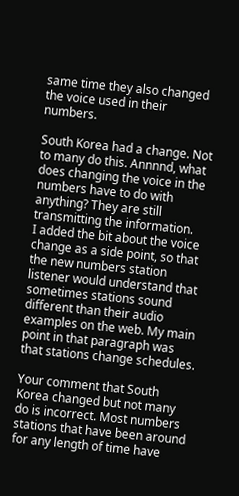same time they also changed the voice used in their numbers.

South Korea had a change. Not to many do this. Annnnd, what does changing the voice in the numbers have to do with anything? They are still transmitting the information.
I added the bit about the voice change as a side point, so that the new numbers station listener would understand that sometimes stations sound different than their audio examples on the web. My main point in that paragraph was that stations change schedules.

Your comment that South Korea changed but not many do is incorrect. Most numbers stations that have been around for any length of time have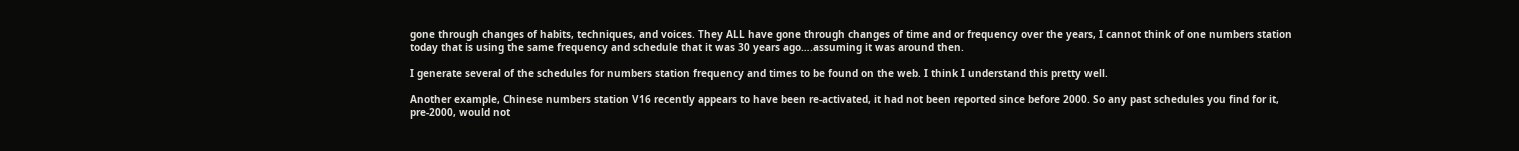gone through changes of habits, techniques, and voices. They ALL have gone through changes of time and or frequency over the years, I cannot think of one numbers station today that is using the same frequency and schedule that it was 30 years ago….assuming it was around then.

I generate several of the schedules for numbers station frequency and times to be found on the web. I think I understand this pretty well.

Another example, Chinese numbers station V16 recently appears to have been re-activated, it had not been reported since before 2000. So any past schedules you find for it, pre-2000, would not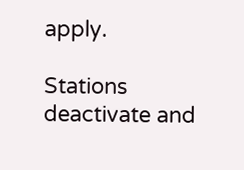apply.

Stations deactivate and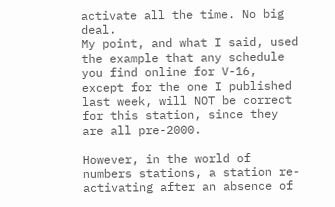activate all the time. No big deal.
My point, and what I said, used the example that any schedule you find online for V-16, except for the one I published last week, will NOT be correct for this station, since they are all pre-2000.

However, in the world of numbers stations, a station re-activating after an absence of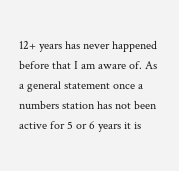12+ years has never happened before that I am aware of. As a general statement once a numbers station has not been active for 5 or 6 years it is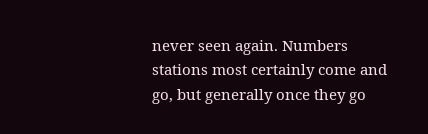never seen again. Numbers stations most certainly come and go, but generally once they go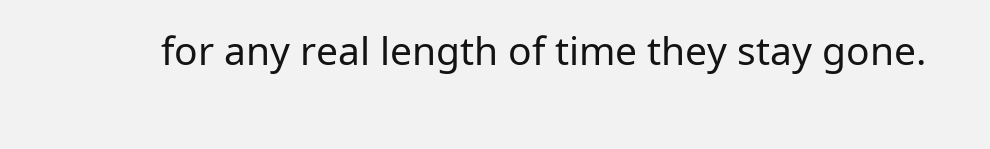for any real length of time they stay gone.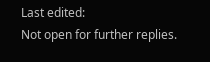Last edited:
Not open for further replies.